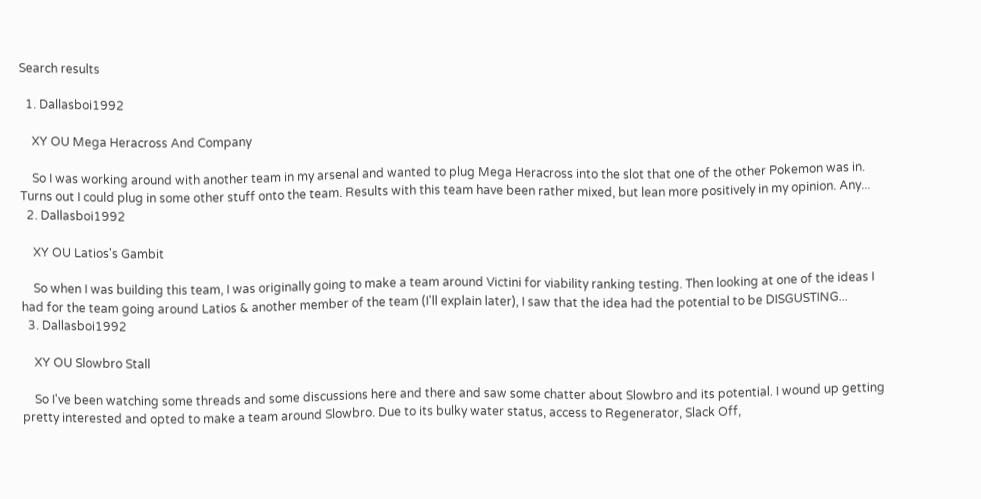Search results

  1. Dallasboi1992

    XY OU Mega Heracross And Company

    So I was working around with another team in my arsenal and wanted to plug Mega Heracross into the slot that one of the other Pokemon was in. Turns out I could plug in some other stuff onto the team. Results with this team have been rather mixed, but lean more positively in my opinion. Any...
  2. Dallasboi1992

    XY OU Latios's Gambit

    So when I was building this team, I was originally going to make a team around Victini for viability ranking testing. Then looking at one of the ideas I had for the team going around Latios & another member of the team (I'll explain later), I saw that the idea had the potential to be DISGUSTING...
  3. Dallasboi1992

    XY OU Slowbro Stall

    So I've been watching some threads and some discussions here and there and saw some chatter about Slowbro and its potential. I wound up getting pretty interested and opted to make a team around Slowbro. Due to its bulky water status, access to Regenerator, Slack Off,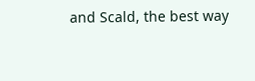and Scald, the best way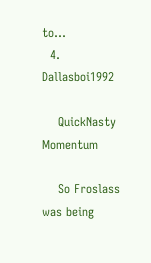to...
  4. Dallasboi1992

    QuickNasty Momentum

    So Froslass was being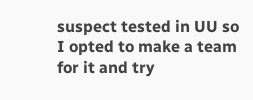suspect tested in UU so I opted to make a team for it and try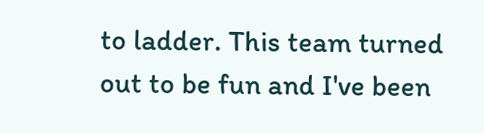to ladder. This team turned out to be fun and I've been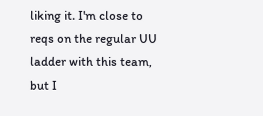liking it. I'm close to reqs on the regular UU ladder with this team, but I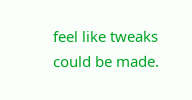feel like tweaks could be made.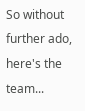So without further ado, here's the team...